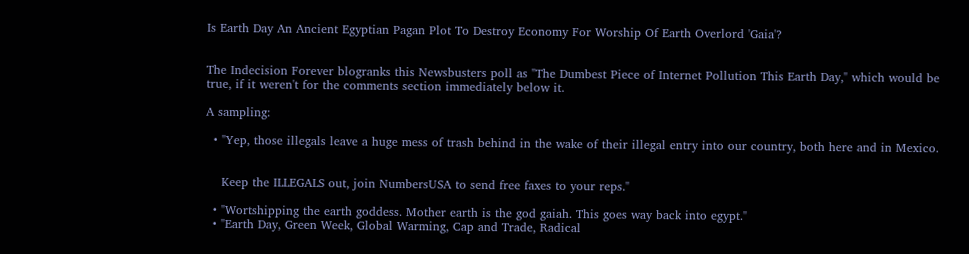Is Earth Day An Ancient Egyptian Pagan Plot To Destroy Economy For Worship Of Earth Overlord 'Gaia'?


The Indecision Forever blogranks this Newsbusters poll as "The Dumbest Piece of Internet Pollution This Earth Day," which would be true, if it weren't for the comments section immediately below it.

A sampling:

  • "Yep, those illegals leave a huge mess of trash behind in the wake of their illegal entry into our country, both here and in Mexico.


    Keep the ILLEGALS out, join NumbersUSA to send free faxes to your reps."

  • "Wortshipping the earth goddess. Mother earth is the god gaiah. This goes way back into egypt."
  • "Earth Day, Green Week, Global Warming, Cap and Trade, Radical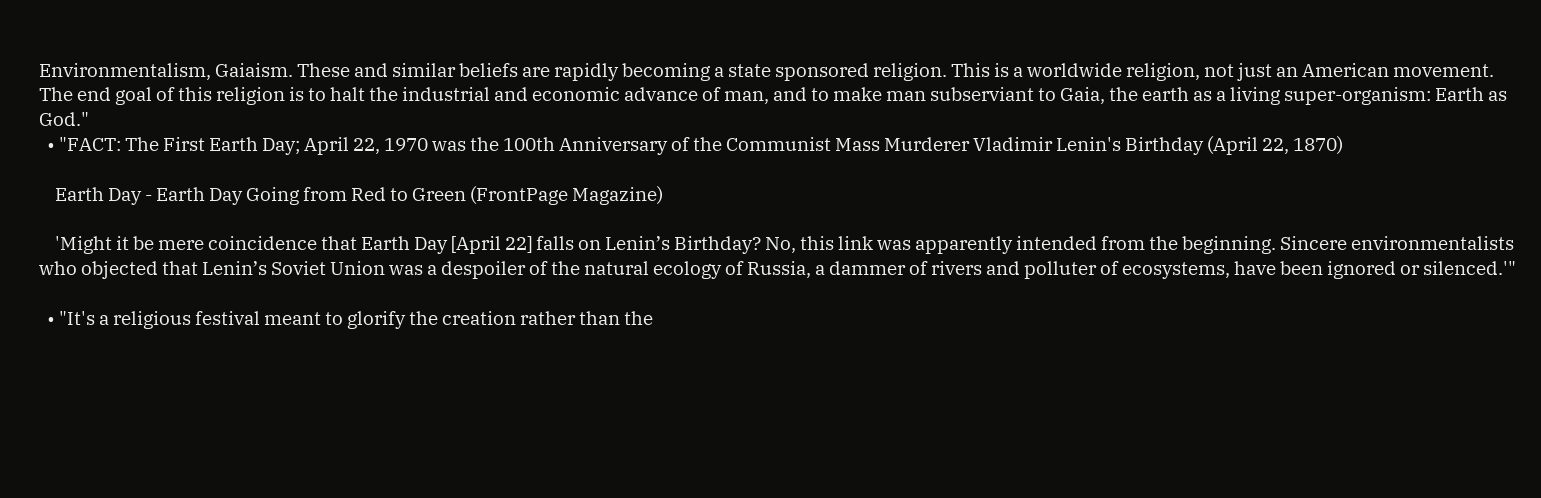Environmentalism, Gaiaism. These and similar beliefs are rapidly becoming a state sponsored religion. This is a worldwide religion, not just an American movement. The end goal of this religion is to halt the industrial and economic advance of man, and to make man subserviant to Gaia, the earth as a living super-organism: Earth as God."
  • "FACT: The First Earth Day; April 22, 1970 was the 100th Anniversary of the Communist Mass Murderer Vladimir Lenin's Birthday (April 22, 1870)

    Earth Day - Earth Day Going from Red to Green (FrontPage Magazine)

    'Might it be mere coincidence that Earth Day [April 22] falls on Lenin’s Birthday? No, this link was apparently intended from the beginning. Sincere environmentalists who objected that Lenin’s Soviet Union was a despoiler of the natural ecology of Russia, a dammer of rivers and polluter of ecosystems, have been ignored or silenced.'"

  • "It's a religious festival meant to glorify the creation rather than the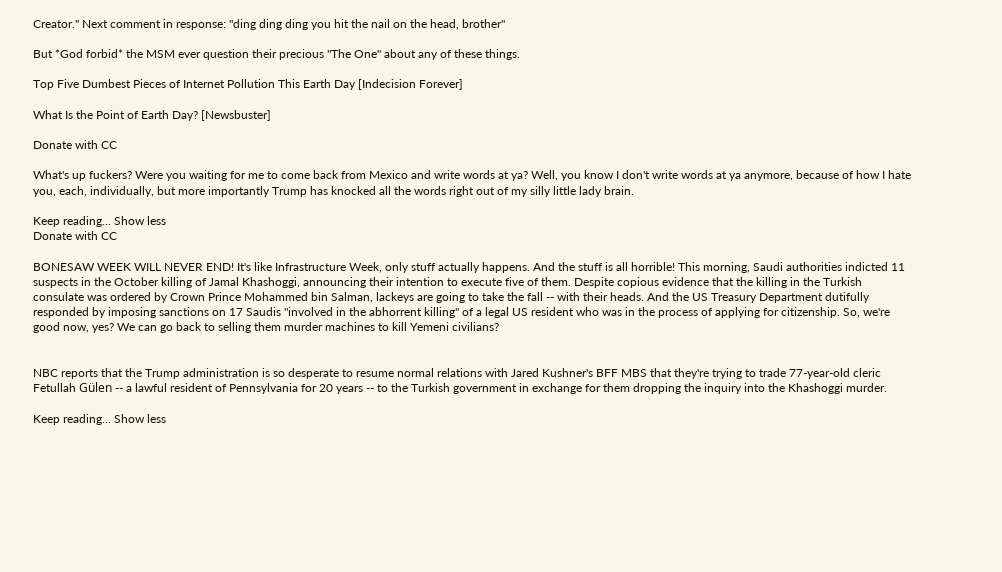Creator." Next comment in response: "ding ding ding you hit the nail on the head, brother"

But *God forbid* the MSM ever question their precious "The One" about any of these things.

Top Five Dumbest Pieces of Internet Pollution This Earth Day [Indecision Forever]

What Is the Point of Earth Day? [Newsbuster]

Donate with CC

What's up fuckers? Were you waiting for me to come back from Mexico and write words at ya? Well, you know I don't write words at ya anymore, because of how I hate you, each, individually, but more importantly Trump has knocked all the words right out of my silly little lady brain.

Keep reading... Show less
Donate with CC

BONESAW WEEK WILL NEVER END! It's like Infrastructure Week, only stuff actually happens. And the stuff is all horrible! This morning, Saudi authorities indicted 11 suspects in the October killing of Jamal Khashoggi, announcing their intention to execute five of them. Despite copious evidence that the killing in the Turkish consulate was ordered by Crown Prince Mohammed bin Salman, lackeys are going to take the fall -- with their heads. And the US Treasury Department dutifully responded by imposing sanctions on 17 Saudis "involved in the abhorrent killing" of a legal US resident who was in the process of applying for citizenship. So, we're good now, yes? We can go back to selling them murder machines to kill Yemeni civilians?


NBC reports that the Trump administration is so desperate to resume normal relations with Jared Kushner's BFF MBS that they're trying to trade 77-year-old cleric Fetullah Gülen -- a lawful resident of Pennsylvania for 20 years -- to the Turkish government in exchange for them dropping the inquiry into the Khashoggi murder.

Keep reading... Show less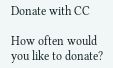Donate with CC

How often would you like to donate?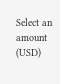Select an amount (USD)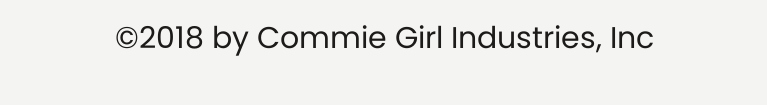©2018 by Commie Girl Industries, Inc